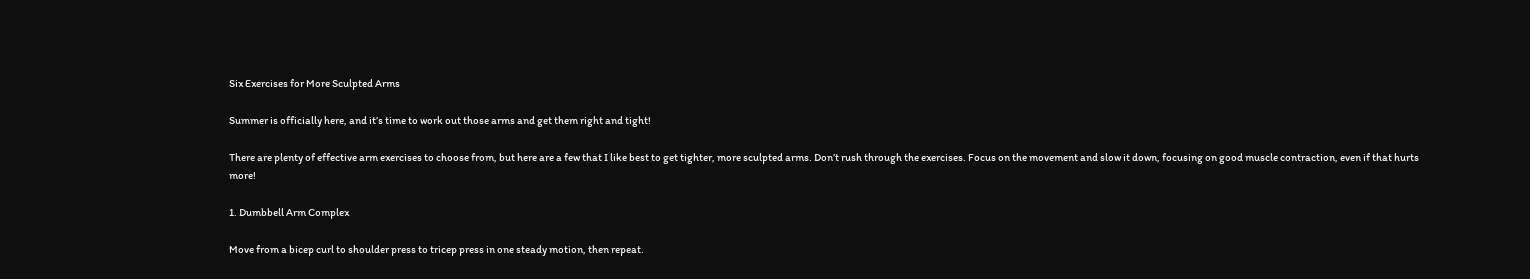Six Exercises for More Sculpted Arms

Summer is officially here, and it’s time to work out those arms and get them right and tight!

There are plenty of effective arm exercises to choose from, but here are a few that I like best to get tighter, more sculpted arms. Don’t rush through the exercises. Focus on the movement and slow it down, focusing on good muscle contraction, even if that hurts more!

1. Dumbbell Arm Complex

Move from a bicep curl to shoulder press to tricep press in one steady motion, then repeat.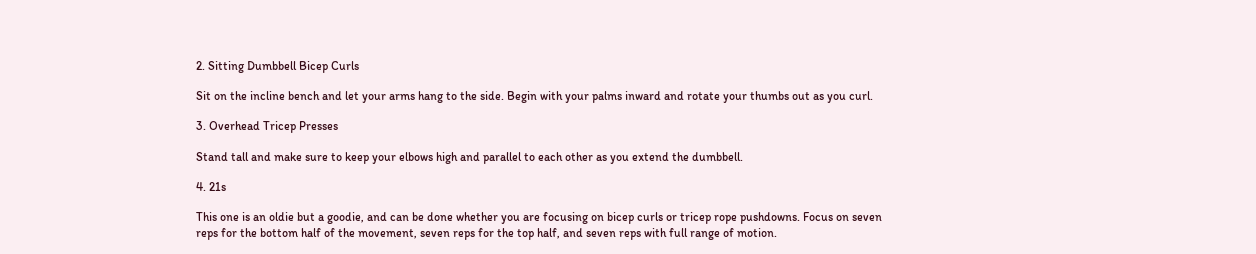2. Sitting Dumbbell Bicep Curls

Sit on the incline bench and let your arms hang to the side. Begin with your palms inward and rotate your thumbs out as you curl.

3. Overhead Tricep Presses

Stand tall and make sure to keep your elbows high and parallel to each other as you extend the dumbbell.

4. 21s

This one is an oldie but a goodie, and can be done whether you are focusing on bicep curls or tricep rope pushdowns. Focus on seven reps for the bottom half of the movement, seven reps for the top half, and seven reps with full range of motion.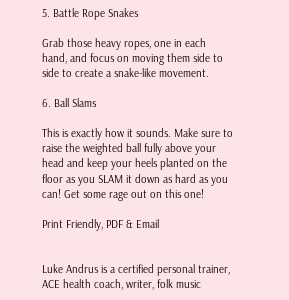5. Battle Rope Snakes

Grab those heavy ropes, one in each hand, and focus on moving them side to side to create a snake-like movement.

6. Ball Slams

This is exactly how it sounds. Make sure to raise the weighted ball fully above your head and keep your heels planted on the floor as you SLAM it down as hard as you can! Get some rage out on this one!

Print Friendly, PDF & Email


Luke Andrus is a certified personal trainer, ACE health coach, writer, folk music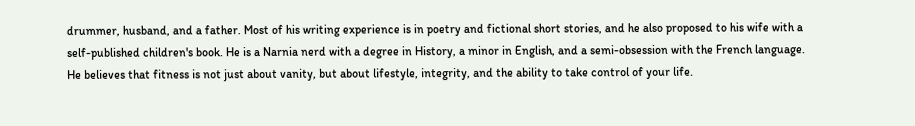drummer, husband, and a father. Most of his writing experience is in poetry and fictional short stories, and he also proposed to his wife with a self-published children's book. He is a Narnia nerd with a degree in History, a minor in English, and a semi-obsession with the French language. He believes that fitness is not just about vanity, but about lifestyle, integrity, and the ability to take control of your life.